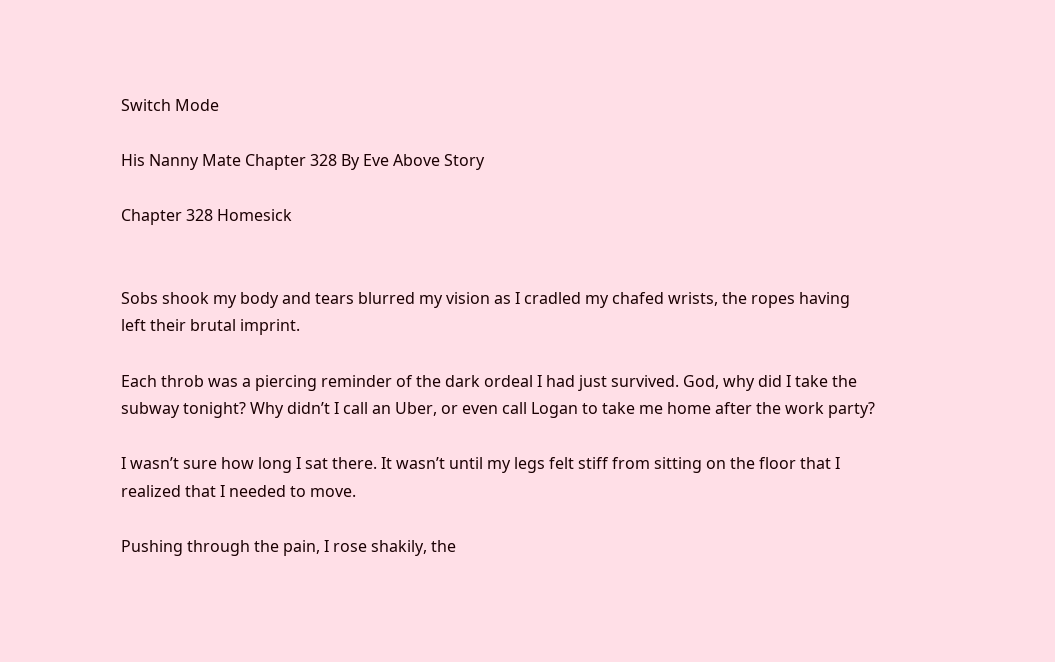Switch Mode

His Nanny Mate Chapter 328 By Eve Above Story

Chapter 328 Homesick


Sobs shook my body and tears blurred my vision as I cradled my chafed wrists, the ropes having left their brutal imprint.

Each throb was a piercing reminder of the dark ordeal I had just survived. God, why did I take the subway tonight? Why didn’t I call an Uber, or even call Logan to take me home after the work party?

I wasn’t sure how long I sat there. It wasn’t until my legs felt stiff from sitting on the floor that I realized that I needed to move.

Pushing through the pain, I rose shakily, the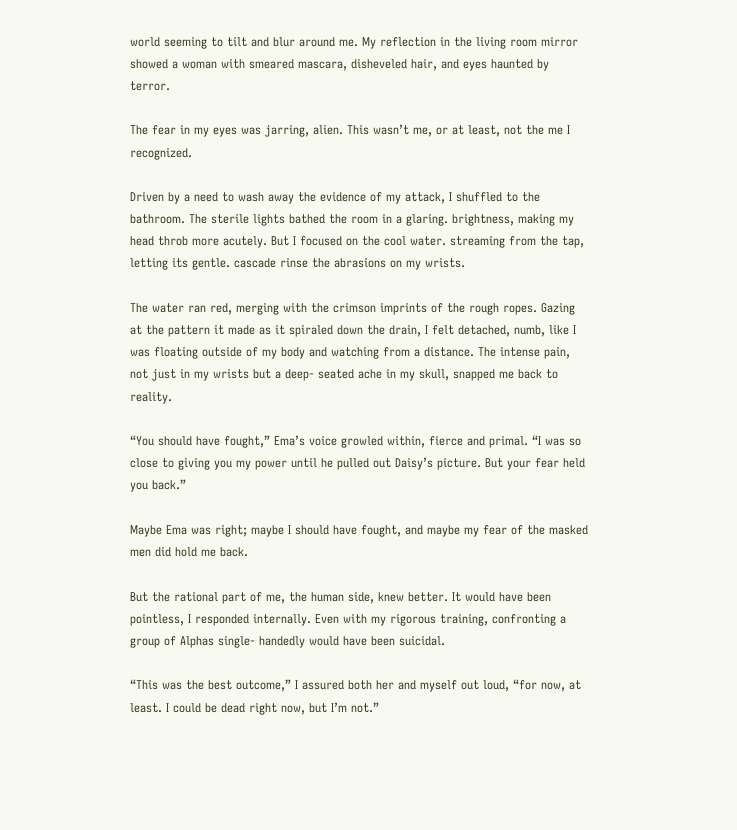world seeming to tilt and blur around me. My reflection in the living room mirror showed a woman with smeared mascara, disheveled hair, and eyes haunted by terror.

The fear in my eyes was jarring, alien. This wasn’t me, or at least, not the me I recognized.

Driven by a need to wash away the evidence of my attack, I shuffled to the bathroom. The sterile lights bathed the room in a glaring. brightness, making my head throb more acutely. But I focused on the cool water. streaming from the tap, letting its gentle. cascade rinse the abrasions on my wrists.

The water ran red, merging with the crimson imprints of the rough ropes. Gazing at the pattern it made as it spiraled down the drain, I felt detached, numb, like I was floating outside of my body and watching from a distance. The intense pain, not just in my wrists but a deep- seated ache in my skull, snapped me back to reality.

“You should have fought,” Ema’s voice growled within, fierce and primal. “I was so close to giving you my power until he pulled out Daisy’s picture. But your fear held you back.”

Maybe Ema was right; maybe I should have fought, and maybe my fear of the masked men did hold me back.

But the rational part of me, the human side, knew better. It would have been pointless, I responded internally. Even with my rigorous training, confronting a group of Alphas single- handedly would have been suicidal.

“This was the best outcome,” I assured both her and myself out loud, “for now, at least. I could be dead right now, but I’m not.”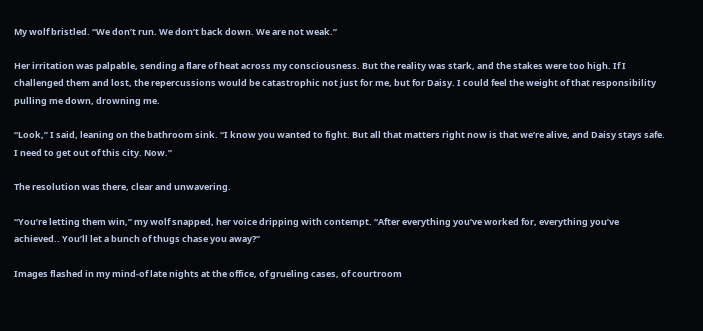My wolf bristled. “We don’t run. We don’t back down. We are not weak.”

Her irritation was palpable, sending a flare of heat across my consciousness. But the reality was stark, and the stakes were too high. If I challenged them and lost, the repercussions would be catastrophic not just for me, but for Daisy. I could feel the weight of that responsibility pulling me down, drowning me.

“Look,” I said, leaning on the bathroom sink. “I know you wanted to fight. But all that matters right now is that we’re alive, and Daisy stays safe. I need to get out of this city. Now.”

The resolution was there, clear and unwavering.

“You’re letting them win,” my wolf snapped, her voice dripping with contempt. “After everything you’ve worked for, everything you’ve achieved.. You’ll let a bunch of thugs chase you away?”

Images flashed in my mind-of late nights at the office, of grueling cases, of courtroom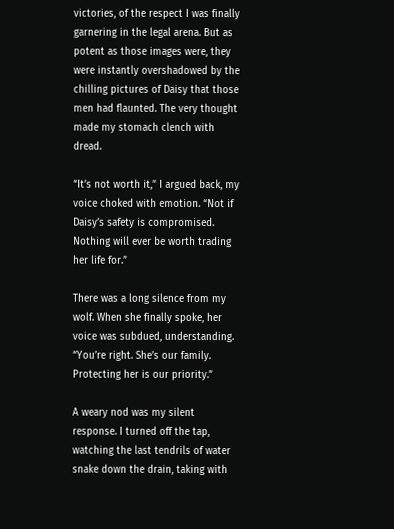victories, of the respect I was finally garnering in the legal arena. But as potent as those images were, they were instantly overshadowed by the chilling pictures of Daisy that those men had flaunted. The very thought made my stomach clench with dread.

“It’s not worth it,” I argued back, my voice choked with emotion. “Not if Daisy’s safety is compromised. Nothing will ever be worth trading her life for.”

There was a long silence from my wolf. When she finally spoke, her voice was subdued, understanding. “You’re right. She’s our family. Protecting her is our priority.”

A weary nod was my silent response. I turned off the tap, watching the last tendrils of water snake down the drain, taking with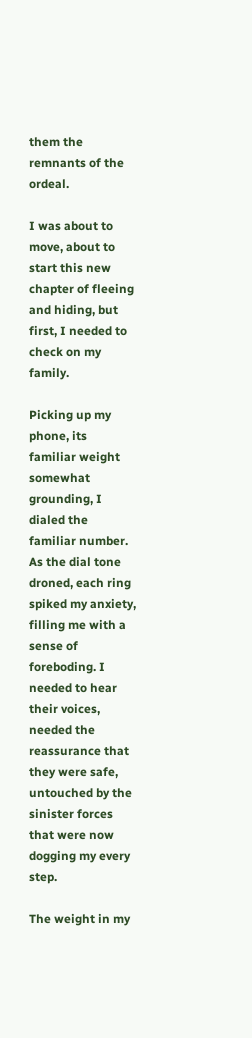them the remnants of the ordeal.

I was about to move, about to start this new chapter of fleeing and hiding, but first, I needed to check on my family.

Picking up my phone, its familiar weight somewhat grounding, I dialed the familiar number. As the dial tone droned, each ring spiked my anxiety, filling me with a sense of foreboding. I needed to hear their voices, needed the reassurance that they were safe, untouched by the sinister forces that were now dogging my every step.

The weight in my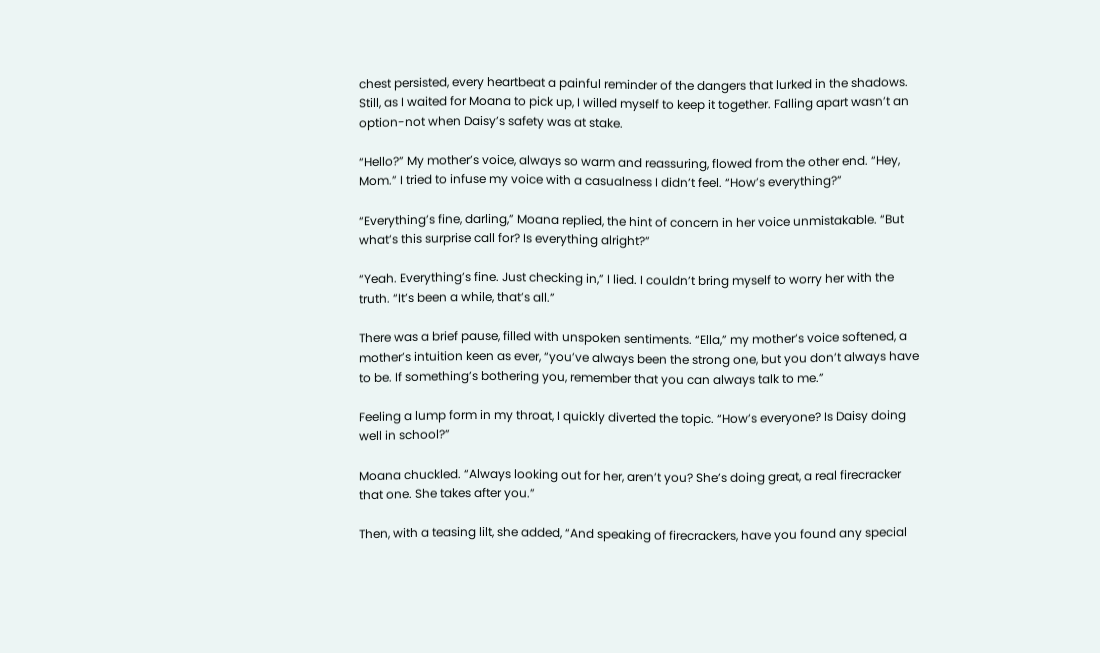chest persisted, every heartbeat a painful reminder of the dangers that lurked in the shadows. Still, as I waited for Moana to pick up, I willed myself to keep it together. Falling apart wasn’t an option-not when Daisy’s safety was at stake.

“Hello?” My mother’s voice, always so warm and reassuring, flowed from the other end. “Hey, Mom.” I tried to infuse my voice with a casualness I didn’t feel. “How’s everything?”

“Everything’s fine, darling,” Moana replied, the hint of concern in her voice unmistakable. “But what’s this surprise call for? Is everything alright?”

“Yeah. Everything’s fine. Just checking in,” I lied. I couldn’t bring myself to worry her with the truth. “It’s been a while, that’s all.”

There was a brief pause, filled with unspoken sentiments. “Ella,” my mother’s voice softened, a mother’s intuition keen as ever, “you’ve always been the strong one, but you don’t always have to be. If something’s bothering you, remember that you can always talk to me.”

Feeling a lump form in my throat, I quickly diverted the topic. “How’s everyone? Is Daisy doing well in school?”

Moana chuckled. “Always looking out for her, aren’t you? She’s doing great, a real firecracker that one. She takes after you.”

Then, with a teasing lilt, she added, “And speaking of firecrackers, have you found any special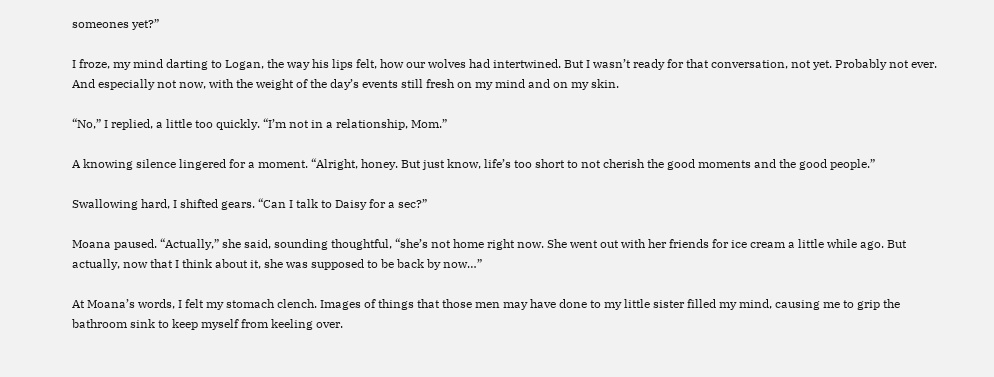someones yet?”

I froze, my mind darting to Logan, the way his lips felt, how our wolves had intertwined. But I wasn’t ready for that conversation, not yet. Probably not ever. And especially not now, with the weight of the day’s events still fresh on my mind and on my skin.

“No,” I replied, a little too quickly. “I’m not in a relationship, Mom.”

A knowing silence lingered for a moment. “Alright, honey. But just know, life’s too short to not cherish the good moments and the good people.”

Swallowing hard, I shifted gears. “Can I talk to Daisy for a sec?”

Moana paused. “Actually,” she said, sounding thoughtful, “she’s not home right now. She went out with her friends for ice cream a little while ago. But actually, now that I think about it, she was supposed to be back by now…”

At Moana’s words, I felt my stomach clench. Images of things that those men may have done to my little sister filled my mind, causing me to grip the bathroom sink to keep myself from keeling over.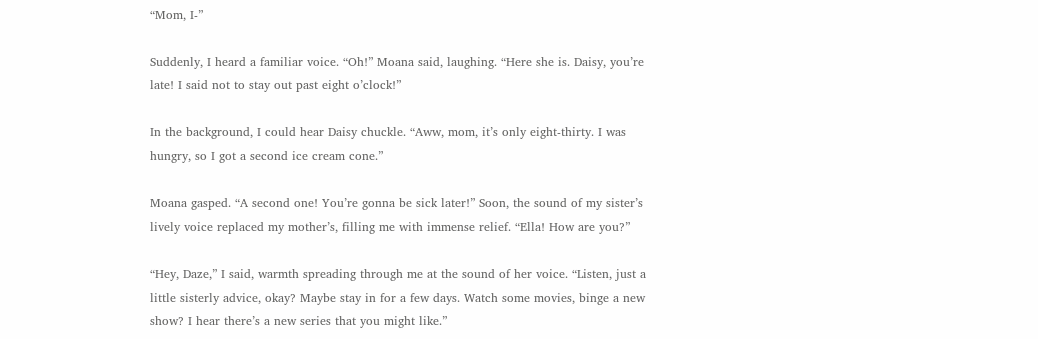“Mom, I-”

Suddenly, I heard a familiar voice. “Oh!” Moana said, laughing. “Here she is. Daisy, you’re late! I said not to stay out past eight o’clock!”

In the background, I could hear Daisy chuckle. “Aww, mom, it’s only eight-thirty. I was hungry, so I got a second ice cream cone.”

Moana gasped. “A second one! You’re gonna be sick later!” Soon, the sound of my sister’s lively voice replaced my mother’s, filling me with immense relief. “Ella! How are you?”

“Hey, Daze,” I said, warmth spreading through me at the sound of her voice. “Listen, just a little sisterly advice, okay? Maybe stay in for a few days. Watch some movies, binge a new show? I hear there’s a new series that you might like.”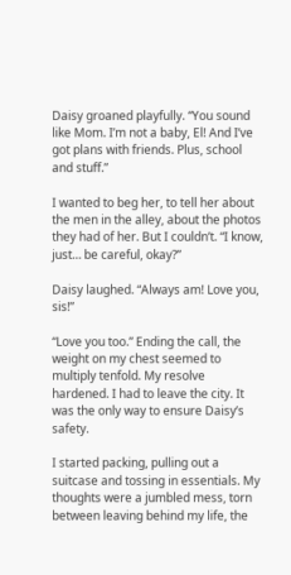Daisy groaned playfully. “You sound like Mom. I’m not a baby, El! And I’ve got plans with friends. Plus, school and stuff.”

I wanted to beg her, to tell her about the men in the alley, about the photos they had of her. But I couldn’t. “I know, just… be careful, okay?”

Daisy laughed. “Always am! Love you, sis!”

“Love you too.” Ending the call, the weight on my chest seemed to multiply tenfold. My resolve hardened. I had to leave the city. It was the only way to ensure Daisy’s safety.

I started packing, pulling out a suitcase and tossing in essentials. My thoughts were a jumbled mess, torn between leaving behind my life, the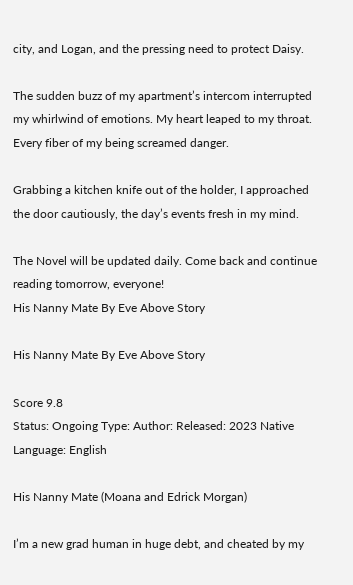city, and Logan, and the pressing need to protect Daisy.

The sudden buzz of my apartment’s intercom interrupted my whirlwind of emotions. My heart leaped to my throat. Every fiber of my being screamed danger.

Grabbing a kitchen knife out of the holder, I approached the door cautiously, the day’s events fresh in my mind.

The Novel will be updated daily. Come back and continue reading tomorrow, everyone!
His Nanny Mate By Eve Above Story

His Nanny Mate By Eve Above Story

Score 9.8
Status: Ongoing Type: Author: Released: 2023 Native Language: English

His Nanny Mate (Moana and Edrick Morgan)

I’m a new grad human in huge debt, and cheated by my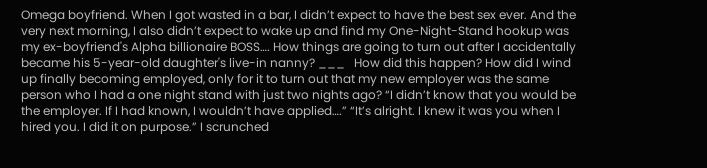Omega boyfriend. When I got wasted in a bar, I didn’t expect to have the best sex ever. And the very next morning, I also didn’t expect to wake up and find my One-Night-Stand hookup was my ex-boyfriend's Alpha billionaire BOSS…. How things are going to turn out after I accidentally became his 5-year-old daughter's live-in nanny? ___   How did this happen? How did I wind up finally becoming employed, only for it to turn out that my new employer was the same person who I had a one night stand with just two nights ago? “I didn’t know that you would be the employer. If I had known, I wouldn’t have applied….” “It’s alright. I knew it was you when I hired you. I did it on purpose.” I scrunched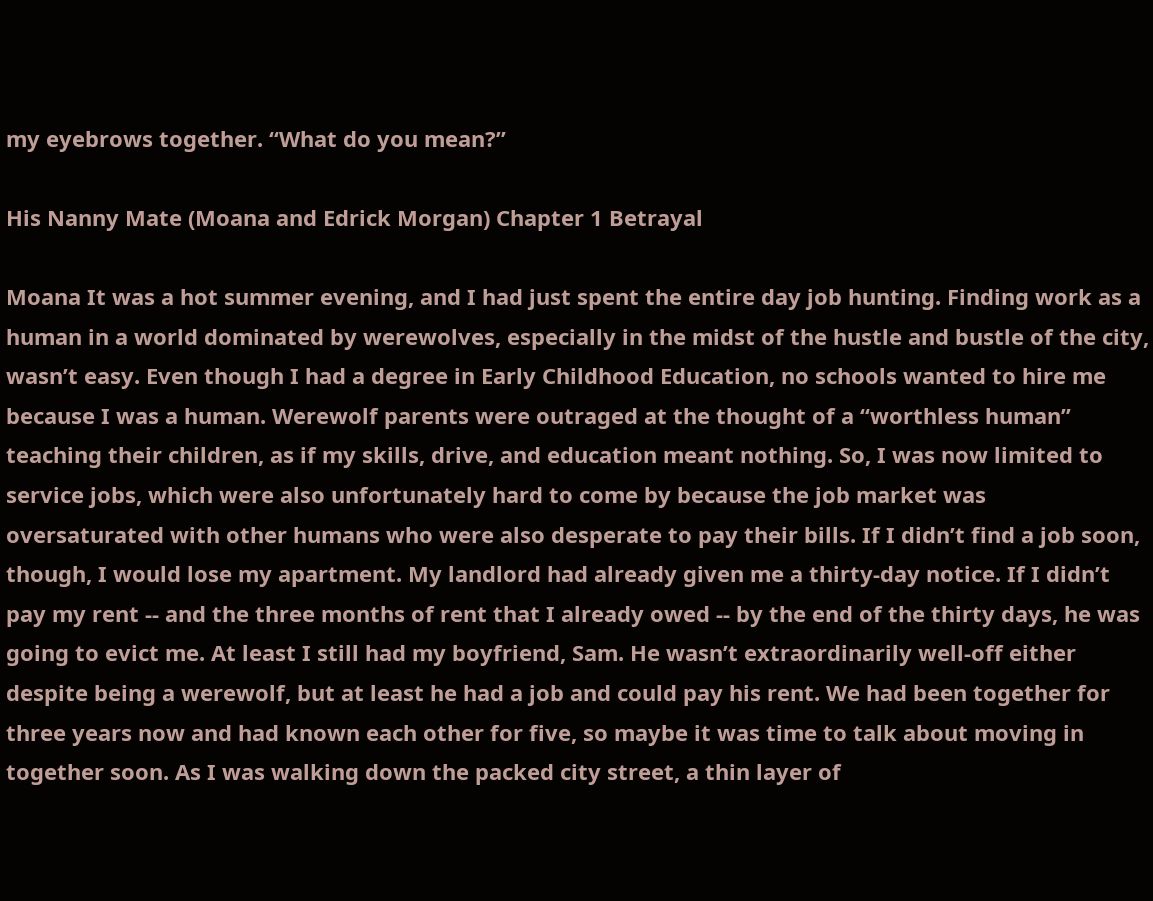my eyebrows together. “What do you mean?”

His Nanny Mate (Moana and Edrick Morgan) Chapter 1 Betrayal

Moana It was a hot summer evening, and I had just spent the entire day job hunting. Finding work as a human in a world dominated by werewolves, especially in the midst of the hustle and bustle of the city, wasn’t easy. Even though I had a degree in Early Childhood Education, no schools wanted to hire me because I was a human. Werewolf parents were outraged at the thought of a “worthless human” teaching their children, as if my skills, drive, and education meant nothing. So, I was now limited to service jobs, which were also unfortunately hard to come by because the job market was oversaturated with other humans who were also desperate to pay their bills. If I didn’t find a job soon, though, I would lose my apartment. My landlord had already given me a thirty-day notice. If I didn’t pay my rent -- and the three months of rent that I already owed -- by the end of the thirty days, he was going to evict me. At least I still had my boyfriend, Sam. He wasn’t extraordinarily well-off either despite being a werewolf, but at least he had a job and could pay his rent. We had been together for three years now and had known each other for five, so maybe it was time to talk about moving in together soon. As I was walking down the packed city street, a thin layer of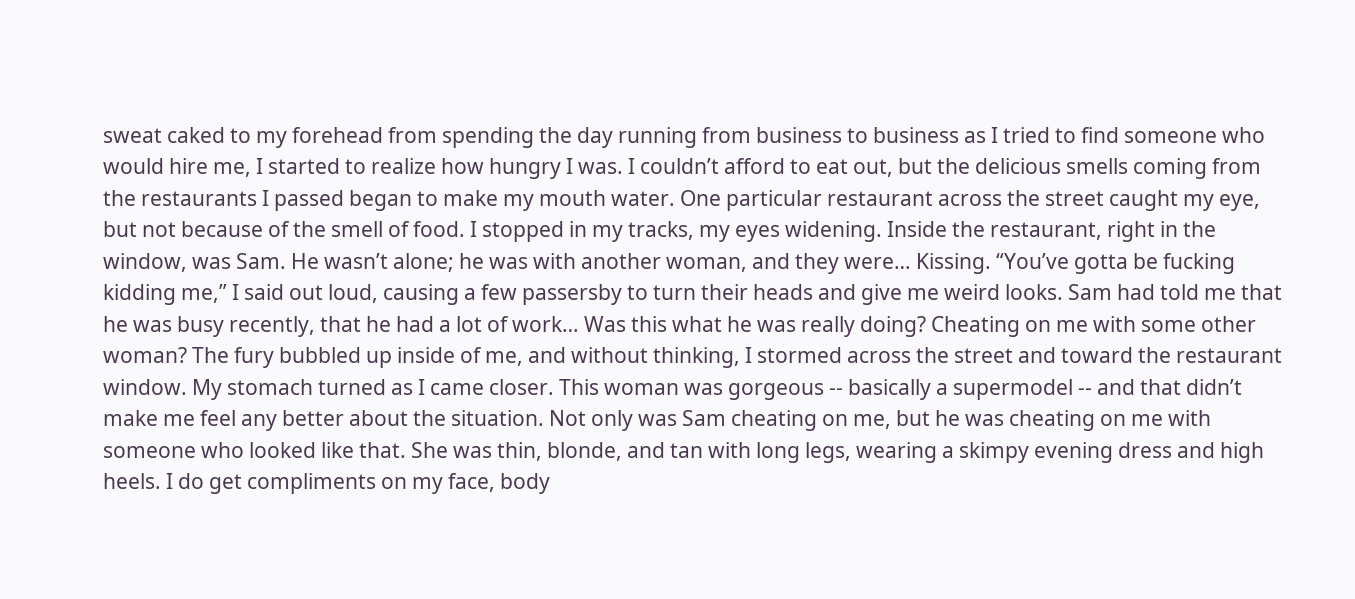sweat caked to my forehead from spending the day running from business to business as I tried to find someone who would hire me, I started to realize how hungry I was. I couldn’t afford to eat out, but the delicious smells coming from the restaurants I passed began to make my mouth water. One particular restaurant across the street caught my eye, but not because of the smell of food. I stopped in my tracks, my eyes widening. Inside the restaurant, right in the window, was Sam. He wasn’t alone; he was with another woman, and they were… Kissing. “You’ve gotta be fucking kidding me,” I said out loud, causing a few passersby to turn their heads and give me weird looks. Sam had told me that he was busy recently, that he had a lot of work… Was this what he was really doing? Cheating on me with some other woman? The fury bubbled up inside of me, and without thinking, I stormed across the street and toward the restaurant window. My stomach turned as I came closer. This woman was gorgeous -- basically a supermodel -- and that didn’t make me feel any better about the situation. Not only was Sam cheating on me, but he was cheating on me with someone who looked like that. She was thin, blonde, and tan with long legs, wearing a skimpy evening dress and high heels. I do get compliments on my face, body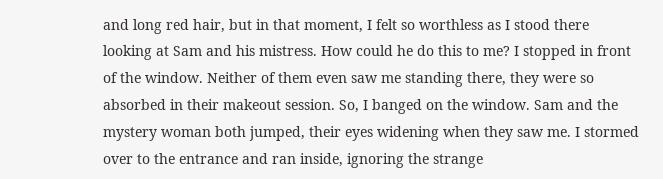and long red hair, but in that moment, I felt so worthless as I stood there looking at Sam and his mistress. How could he do this to me? I stopped in front of the window. Neither of them even saw me standing there, they were so absorbed in their makeout session. So, I banged on the window. Sam and the mystery woman both jumped, their eyes widening when they saw me. I stormed over to the entrance and ran inside, ignoring the strange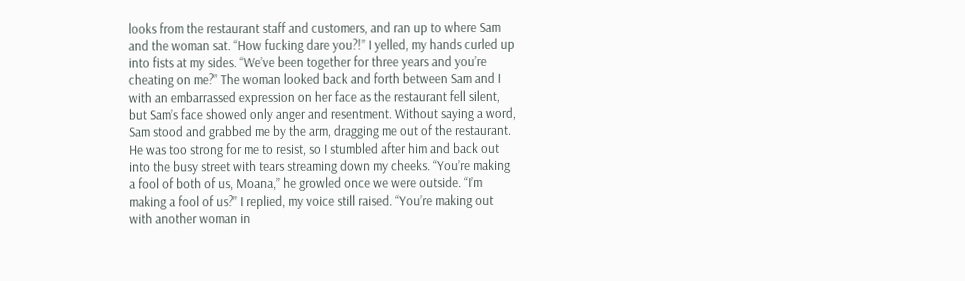looks from the restaurant staff and customers, and ran up to where Sam and the woman sat. “How fucking dare you?!” I yelled, my hands curled up into fists at my sides. “We’ve been together for three years and you’re cheating on me?” The woman looked back and forth between Sam and I with an embarrassed expression on her face as the restaurant fell silent, but Sam’s face showed only anger and resentment. Without saying a word, Sam stood and grabbed me by the arm, dragging me out of the restaurant. He was too strong for me to resist, so I stumbled after him and back out into the busy street with tears streaming down my cheeks. “You’re making a fool of both of us, Moana,” he growled once we were outside. “I’m making a fool of us?” I replied, my voice still raised. “You’re making out with another woman in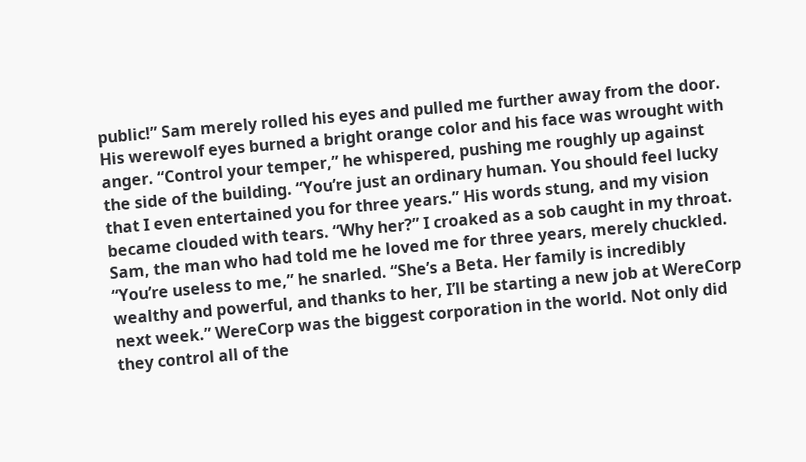public!” Sam merely rolled his eyes and pulled me further away from the door. His werewolf eyes burned a bright orange color and his face was wrought with anger. “Control your temper,” he whispered, pushing me roughly up against the side of the building. “You’re just an ordinary human. You should feel lucky that I even entertained you for three years.” His words stung, and my vision became clouded with tears. “Why her?” I croaked as a sob caught in my throat. Sam, the man who had told me he loved me for three years, merely chuckled. “You’re useless to me,” he snarled. “She’s a Beta. Her family is incredibly wealthy and powerful, and thanks to her, I’ll be starting a new job at WereCorp next week.” WereCorp was the biggest corporation in the world. Not only did they control all of the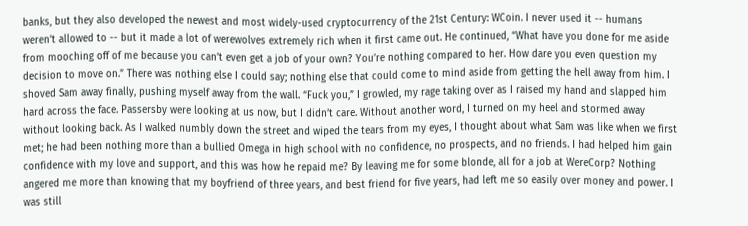banks, but they also developed the newest and most widely-used cryptocurrency of the 21st Century: WCoin. I never used it -- humans weren’t allowed to -- but it made a lot of werewolves extremely rich when it first came out. He continued, “What have you done for me aside from mooching off of me because you can’t even get a job of your own? You’re nothing compared to her. How dare you even question my decision to move on.” There was nothing else I could say; nothing else that could come to mind aside from getting the hell away from him. I shoved Sam away finally, pushing myself away from the wall. “Fuck you,” I growled, my rage taking over as I raised my hand and slapped him hard across the face. Passersby were looking at us now, but I didn’t care. Without another word, I turned on my heel and stormed away without looking back. As I walked numbly down the street and wiped the tears from my eyes, I thought about what Sam was like when we first met; he had been nothing more than a bullied Omega in high school with no confidence, no prospects, and no friends. I had helped him gain confidence with my love and support, and this was how he repaid me? By leaving me for some blonde, all for a job at WereCorp? Nothing angered me more than knowing that my boyfriend of three years, and best friend for five years, had left me so easily over money and power. I was still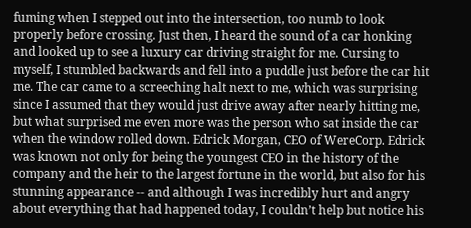fuming when I stepped out into the intersection, too numb to look properly before crossing. Just then, I heard the sound of a car honking and looked up to see a luxury car driving straight for me. Cursing to myself, I stumbled backwards and fell into a puddle just before the car hit me. The car came to a screeching halt next to me, which was surprising since I assumed that they would just drive away after nearly hitting me, but what surprised me even more was the person who sat inside the car when the window rolled down. Edrick Morgan, CEO of WereCorp. Edrick was known not only for being the youngest CEO in the history of the company and the heir to the largest fortune in the world, but also for his stunning appearance -- and although I was incredibly hurt and angry about everything that had happened today, I couldn’t help but notice his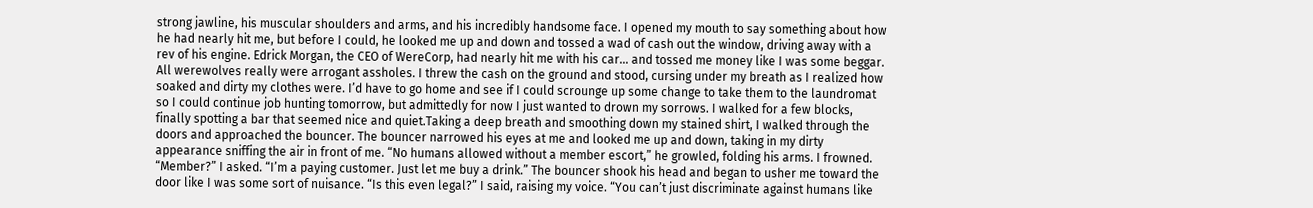strong jawline, his muscular shoulders and arms, and his incredibly handsome face. I opened my mouth to say something about how he had nearly hit me, but before I could, he looked me up and down and tossed a wad of cash out the window, driving away with a rev of his engine. Edrick Morgan, the CEO of WereCorp, had nearly hit me with his car… and tossed me money like I was some beggar. All werewolves really were arrogant assholes. I threw the cash on the ground and stood, cursing under my breath as I realized how soaked and dirty my clothes were. I’d have to go home and see if I could scrounge up some change to take them to the laundromat so I could continue job hunting tomorrow, but admittedly for now I just wanted to drown my sorrows. I walked for a few blocks, finally spotting a bar that seemed nice and quiet.Taking a deep breath and smoothing down my stained shirt, I walked through the doors and approached the bouncer. The bouncer narrowed his eyes at me and looked me up and down, taking in my dirty appearance sniffing the air in front of me. “No humans allowed without a member escort,” he growled, folding his arms. I frowned. “Member?” I asked. “I’m a paying customer. Just let me buy a drink.” The bouncer shook his head and began to usher me toward the door like I was some sort of nuisance. “Is this even legal?” I said, raising my voice. “You can’t just discriminate against humans like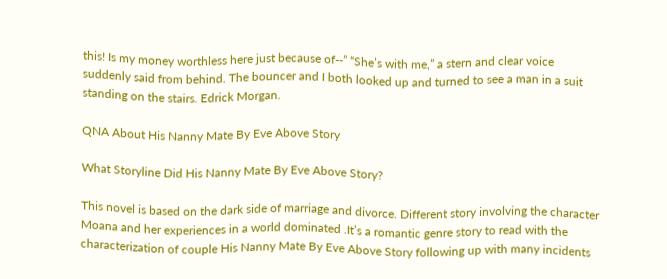this! Is my money worthless here just because of--” “She’s with me,” a stern and clear voice suddenly said from behind. The bouncer and I both looked up and turned to see a man in a suit standing on the stairs. Edrick Morgan.

QNA About His Nanny Mate By Eve Above Story

What Storyline Did His Nanny Mate By Eve Above Story?

This novel is based on the dark side of marriage and divorce. Different story involving the character Moana and her experiences in a world dominated .It’s a romantic genre story to read with the characterization of couple His Nanny Mate By Eve Above Story following up with many incidents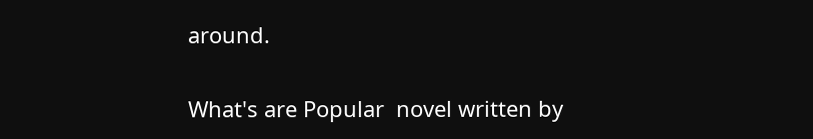around.

What's are Popular  novel written by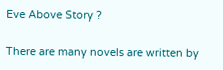Eve Above Story ?

There are many novels are written by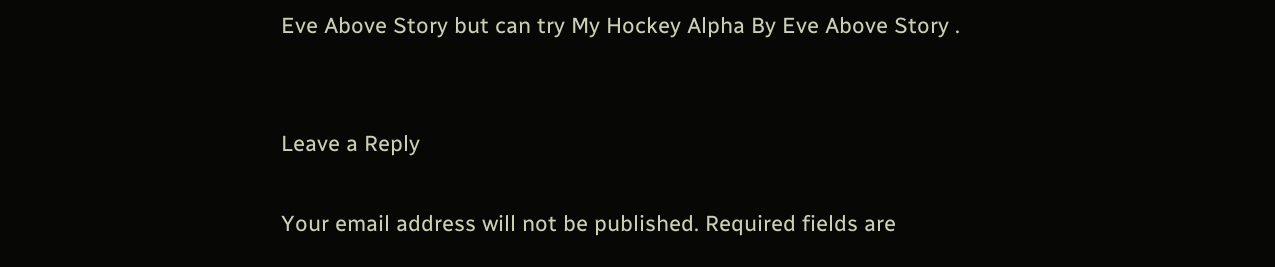Eve Above Story but can try My Hockey Alpha By Eve Above Story .


Leave a Reply

Your email address will not be published. Required fields are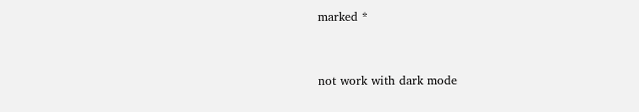marked *


not work with dark mode